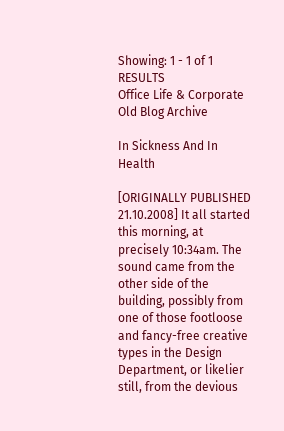Showing: 1 - 1 of 1 RESULTS
Office Life & Corporate Old Blog Archive

In Sickness And In Health

[ORIGINALLY PUBLISHED 21.10.2008] It all started this morning, at precisely 10:34am. The sound came from the other side of the building, possibly from one of those footloose and fancy-free creative types in the Design Department, or likelier still, from the devious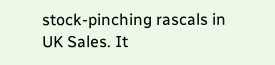stock-pinching rascals in UK Sales. It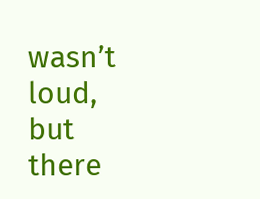wasn’t loud, but there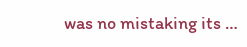was no mistaking its …